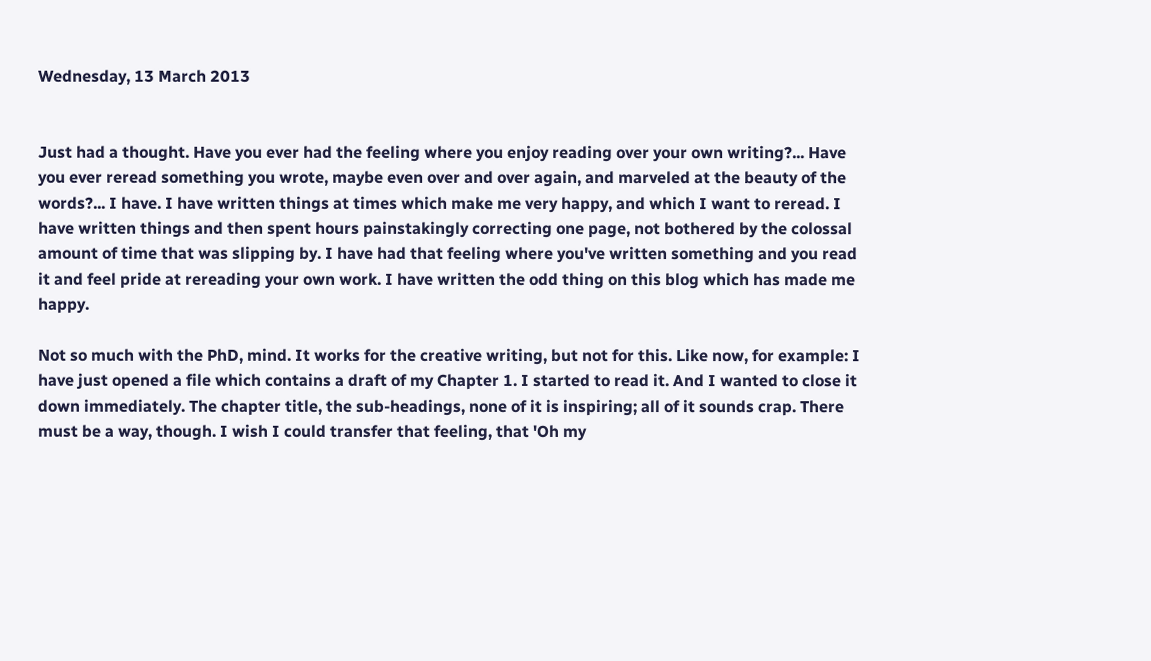Wednesday, 13 March 2013


Just had a thought. Have you ever had the feeling where you enjoy reading over your own writing?... Have you ever reread something you wrote, maybe even over and over again, and marveled at the beauty of the words?... I have. I have written things at times which make me very happy, and which I want to reread. I have written things and then spent hours painstakingly correcting one page, not bothered by the colossal amount of time that was slipping by. I have had that feeling where you've written something and you read it and feel pride at rereading your own work. I have written the odd thing on this blog which has made me happy.

Not so much with the PhD, mind. It works for the creative writing, but not for this. Like now, for example: I have just opened a file which contains a draft of my Chapter 1. I started to read it. And I wanted to close it down immediately. The chapter title, the sub-headings, none of it is inspiring; all of it sounds crap. There must be a way, though. I wish I could transfer that feeling, that 'Oh my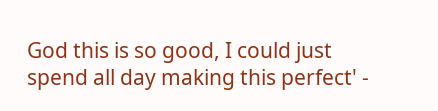God this is so good, I could just spend all day making this perfect' -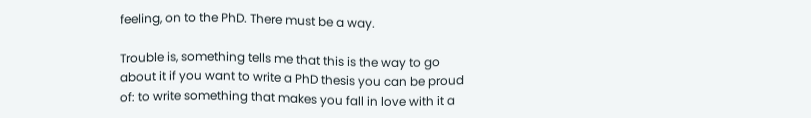feeling, on to the PhD. There must be a way.

Trouble is, something tells me that this is the way to go about it if you want to write a PhD thesis you can be proud of: to write something that makes you fall in love with it a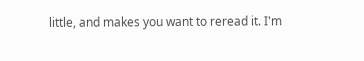little, and makes you want to reread it. I'm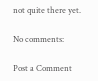not quite there yet.

No comments:

Post a Comment